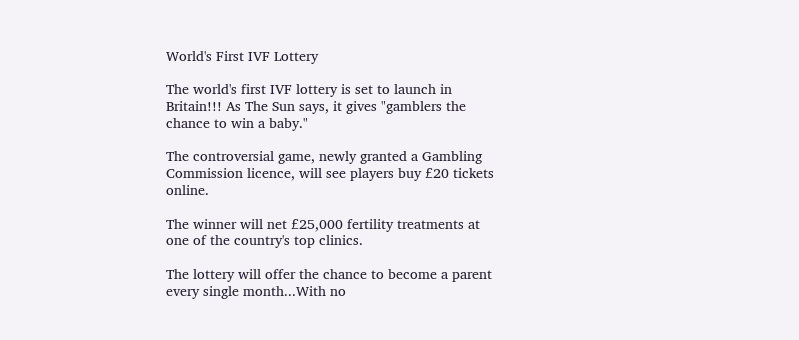World's First IVF Lottery

The world's first IVF lottery is set to launch in Britain!!! As The Sun says, it gives "gamblers the chance to win a baby."

The controversial game, newly granted a Gambling Commission licence, will see players buy £20 tickets online.

The winner will net £25,000 fertility treatments at one of the country's top clinics.

The lottery will offer the chance to become a parent every single month...With no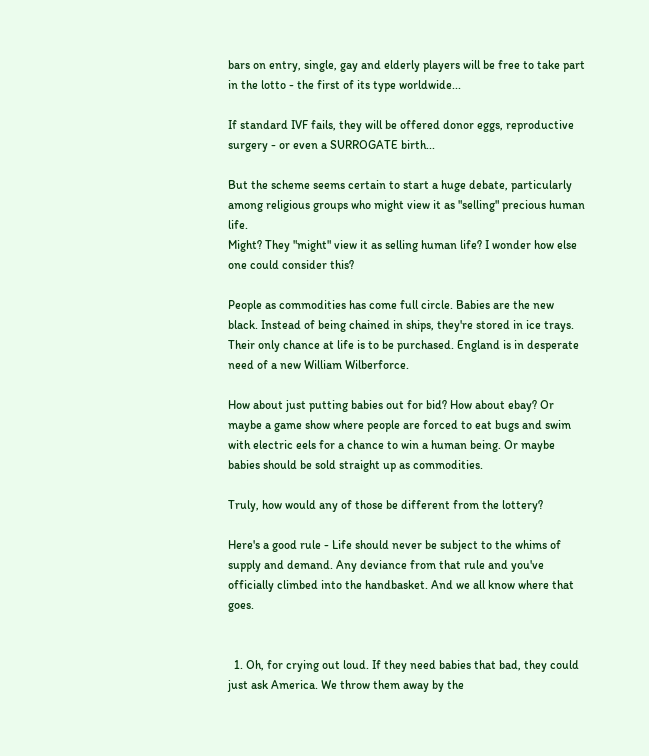bars on entry, single, gay and elderly players will be free to take part in the lotto - the first of its type worldwide...

If standard IVF fails, they will be offered donor eggs, reproductive surgery - or even a SURROGATE birth...

But the scheme seems certain to start a huge debate, particularly among religious groups who might view it as "selling" precious human life.
Might? They "might" view it as selling human life? I wonder how else one could consider this?

People as commodities has come full circle. Babies are the new black. Instead of being chained in ships, they're stored in ice trays. Their only chance at life is to be purchased. England is in desperate need of a new William Wilberforce.

How about just putting babies out for bid? How about ebay? Or maybe a game show where people are forced to eat bugs and swim with electric eels for a chance to win a human being. Or maybe babies should be sold straight up as commodities.

Truly, how would any of those be different from the lottery?

Here's a good rule - Life should never be subject to the whims of supply and demand. Any deviance from that rule and you've officially climbed into the handbasket. And we all know where that goes.


  1. Oh, for crying out loud. If they need babies that bad, they could just ask America. We throw them away by the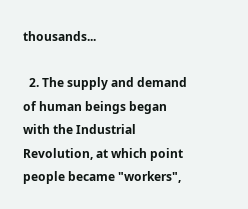thousands...

  2. The supply and demand of human beings began with the Industrial Revolution, at which point people became "workers",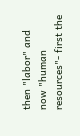then "labor" and now "human resources"- first the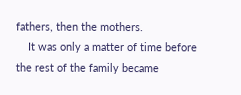fathers, then the mothers.
    It was only a matter of time before the rest of the family became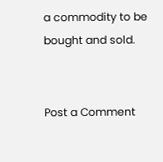a commodity to be bought and sold.


Post a Comment